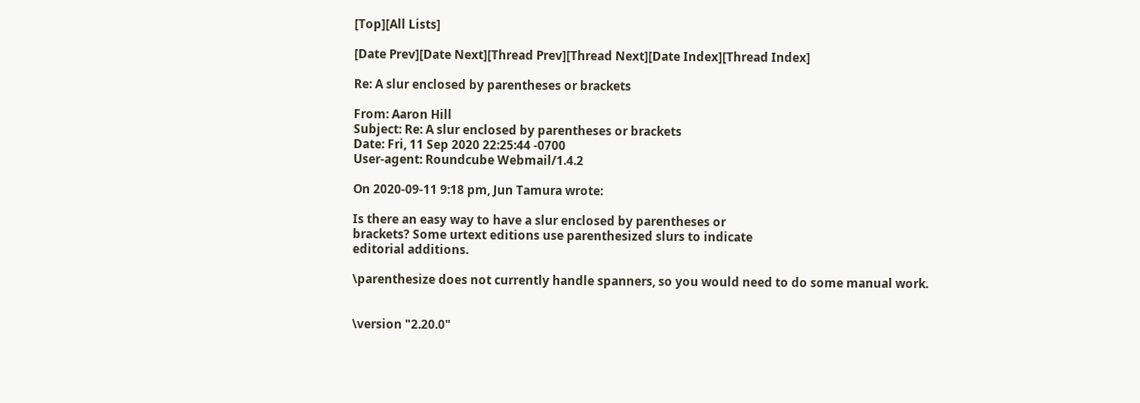[Top][All Lists]

[Date Prev][Date Next][Thread Prev][Thread Next][Date Index][Thread Index]

Re: A slur enclosed by parentheses or brackets

From: Aaron Hill
Subject: Re: A slur enclosed by parentheses or brackets
Date: Fri, 11 Sep 2020 22:25:44 -0700
User-agent: Roundcube Webmail/1.4.2

On 2020-09-11 9:18 pm, Jun Tamura wrote:

Is there an easy way to have a slur enclosed by parentheses or
brackets? Some urtext editions use parenthesized slurs to indicate
editorial additions.

\parenthesize does not currently handle spanners, so you would need to do some manual work.


\version "2.20.0"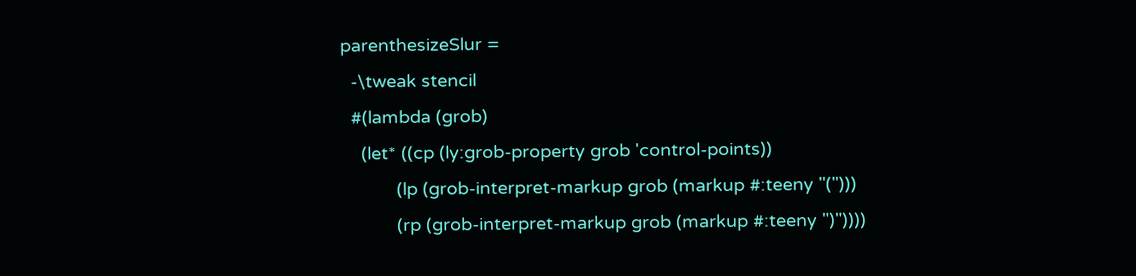parenthesizeSlur =
  -\tweak stencil
  #(lambda (grob)
    (let* ((cp (ly:grob-property grob 'control-points))
           (lp (grob-interpret-markup grob (markup #:teeny "(")))
           (rp (grob-interpret-markup grob (markup #:teeny ")"))))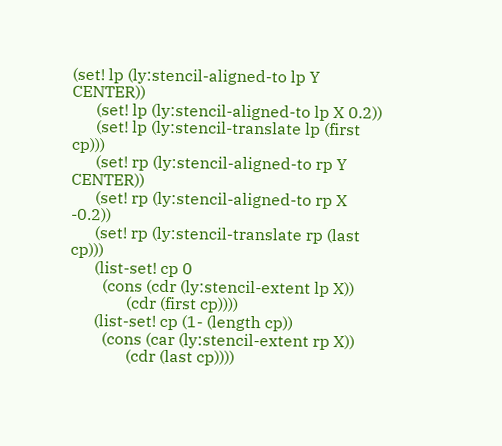(set! lp (ly:stencil-aligned-to lp Y CENTER))
      (set! lp (ly:stencil-aligned-to lp X 0.2))
      (set! lp (ly:stencil-translate lp (first cp)))
      (set! rp (ly:stencil-aligned-to rp Y CENTER))
      (set! rp (ly:stencil-aligned-to rp X -0.2))
      (set! rp (ly:stencil-translate rp (last cp)))
      (list-set! cp 0
        (cons (cdr (ly:stencil-extent lp X))
              (cdr (first cp))))
      (list-set! cp (1- (length cp))
        (cons (car (ly:stencil-extent rp X))
              (cdr (last cp))))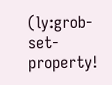(ly:grob-set-property!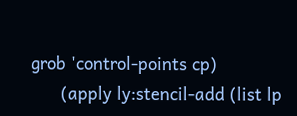grob 'control-points cp)
      (apply ly:stencil-add (list lp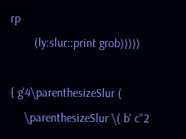rp
        (ly:slur::print grob)))))

{ g'4\parenthesizeSlur (
     \parenthesizeSlur \( b' c''2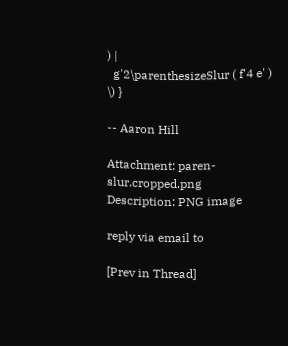) |
  g'2\parenthesizeSlur ( f'4 e' ) \) }

-- Aaron Hill

Attachment: paren-slur.cropped.png
Description: PNG image

reply via email to

[Prev in Thread]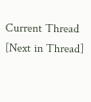Current Thread [Next in Thread]